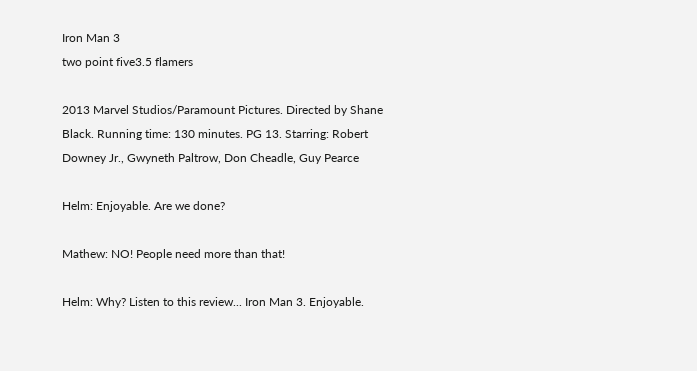Iron Man 3
two point five3.5 flamers

2013 Marvel Studios/Paramount Pictures. Directed by Shane Black. Running time: 130 minutes. PG 13. Starring: Robert Downey Jr., Gwyneth Paltrow, Don Cheadle, Guy Pearce

Helm: Enjoyable. Are we done?

Mathew: NO! People need more than that!

Helm: Why? Listen to this review... Iron Man 3. Enjoyable.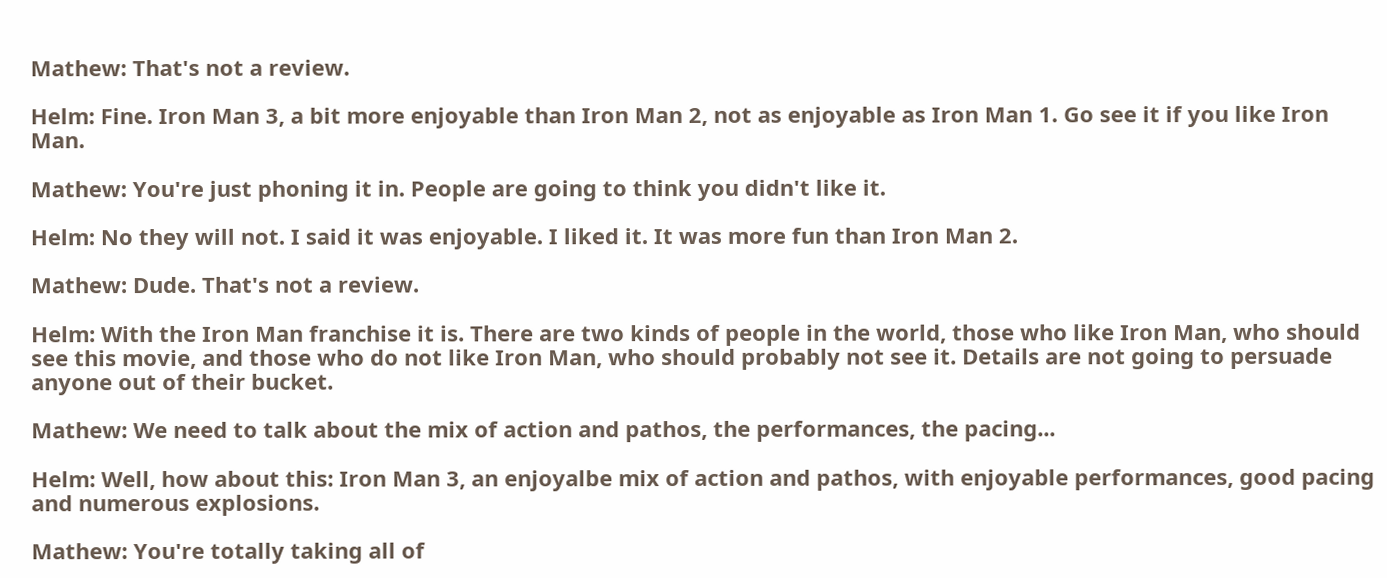Mathew: That's not a review.

Helm: Fine. Iron Man 3, a bit more enjoyable than Iron Man 2, not as enjoyable as Iron Man 1. Go see it if you like Iron Man.

Mathew: You're just phoning it in. People are going to think you didn't like it.

Helm: No they will not. I said it was enjoyable. I liked it. It was more fun than Iron Man 2.

Mathew: Dude. That's not a review.

Helm: With the Iron Man franchise it is. There are two kinds of people in the world, those who like Iron Man, who should see this movie, and those who do not like Iron Man, who should probably not see it. Details are not going to persuade anyone out of their bucket.

Mathew: We need to talk about the mix of action and pathos, the performances, the pacing...

Helm: Well, how about this: Iron Man 3, an enjoyalbe mix of action and pathos, with enjoyable performances, good pacing and numerous explosions.

Mathew: You're totally taking all of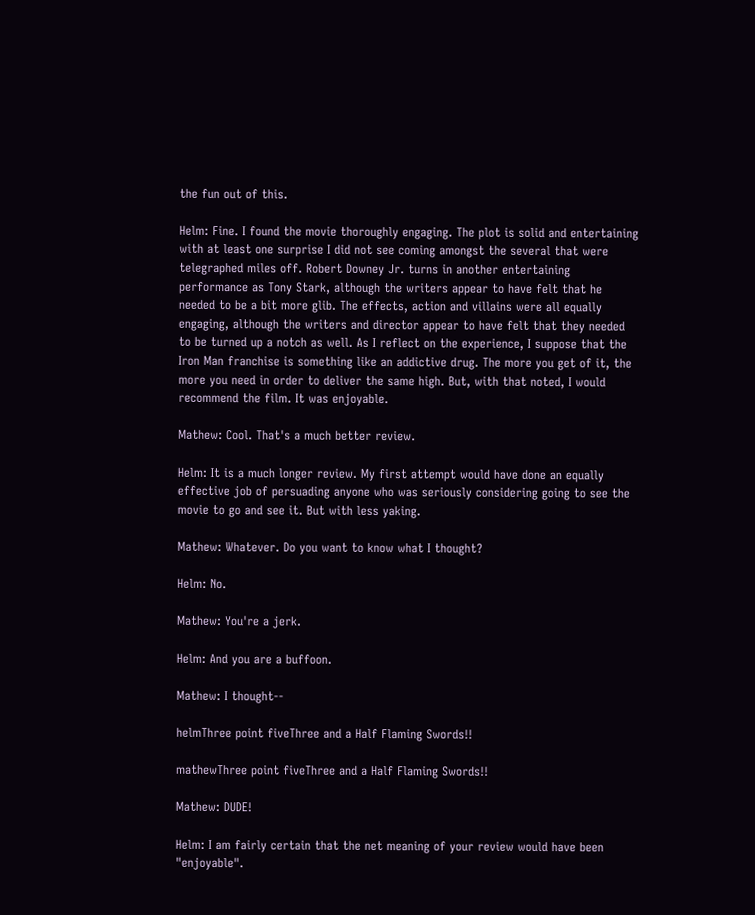the fun out of this.

Helm: Fine. I found the movie thoroughly engaging. The plot is solid and entertaining with at least one surprise I did not see coming amongst the several that were telegraphed miles off. Robert Downey Jr. turns in another entertaining performance as Tony Stark, although the writers appear to have felt that he needed to be a bit more glib. The effects, action and villains were all equally engaging, although the writers and director appear to have felt that they needed to be turned up a notch as well. As I reflect on the experience, I suppose that the Iron Man franchise is something like an addictive drug. The more you get of it, the more you need in order to deliver the same high. But, with that noted, I would recommend the film. It was enjoyable.

Mathew: Cool. That's a much better review.

Helm: It is a much longer review. My first attempt would have done an equally effective job of persuading anyone who was seriously considering going to see the movie to go and see it. But with less yaking.

Mathew: Whatever. Do you want to know what I thought?

Helm: No.

Mathew: You're a jerk.

Helm: And you are a buffoon.

Mathew: I thought--

helmThree point fiveThree and a Half Flaming Swords!!

mathewThree point fiveThree and a Half Flaming Swords!!

Mathew: DUDE!

Helm: I am fairly certain that the net meaning of your review would have been "enjoyable".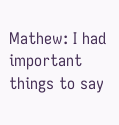Mathew: I had important things to say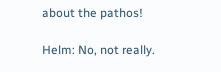about the pathos!

Helm: No, not really.